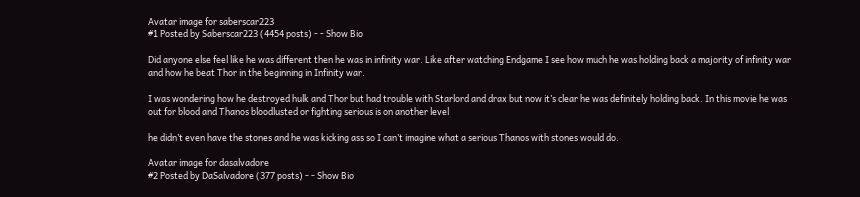Avatar image for saberscar223
#1 Posted by Saberscar223 (4454 posts) - - Show Bio

Did anyone else feel like he was different then he was in infinity war. Like after watching Endgame I see how much he was holding back a majority of infinity war and how he beat Thor in the beginning in Infinity war.

I was wondering how he destroyed hulk and Thor but had trouble with Starlord and drax but now it’s clear he was definitely holding back. In this movie he was out for blood and Thanos bloodlusted or fighting serious is on another level

he didn’t even have the stones and he was kicking ass so I can’t imagine what a serious Thanos with stones would do.

Avatar image for dasalvadore
#2 Posted by DaSalvadore (377 posts) - - Show Bio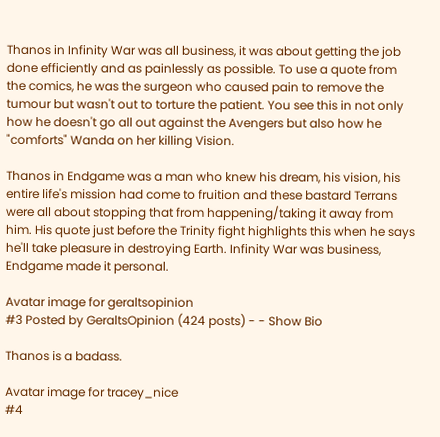Thanos in Infinity War was all business, it was about getting the job done efficiently and as painlessly as possible. To use a quote from the comics, he was the surgeon who caused pain to remove the tumour but wasn't out to torture the patient. You see this in not only how he doesn't go all out against the Avengers but also how he "comforts" Wanda on her killing Vision.

Thanos in Endgame was a man who knew his dream, his vision, his entire life's mission had come to fruition and these bastard Terrans were all about stopping that from happening/taking it away from him. His quote just before the Trinity fight highlights this when he says he'll take pleasure in destroying Earth. Infinity War was business, Endgame made it personal.

Avatar image for geraltsopinion
#3 Posted by GeraltsOpinion (424 posts) - - Show Bio

Thanos is a badass.

Avatar image for tracey_nice
#4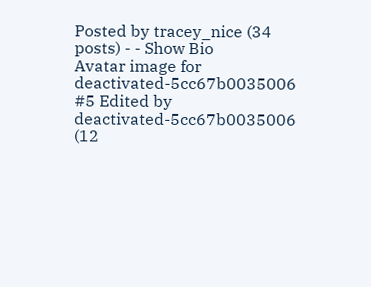Posted by tracey_nice (34 posts) - - Show Bio
Avatar image for deactivated-5cc67b0035006
#5 Edited by deactivated-5cc67b0035006 (12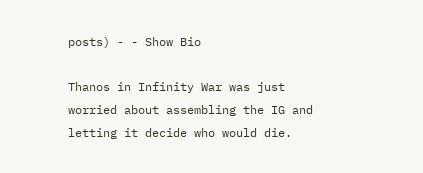posts) - - Show Bio

Thanos in Infinity War was just worried about assembling the IG and letting it decide who would die.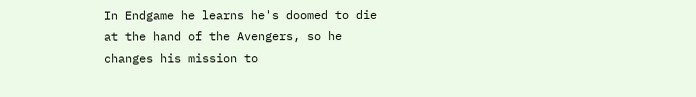In Endgame he learns he's doomed to die at the hand of the Avengers, so he changes his mission to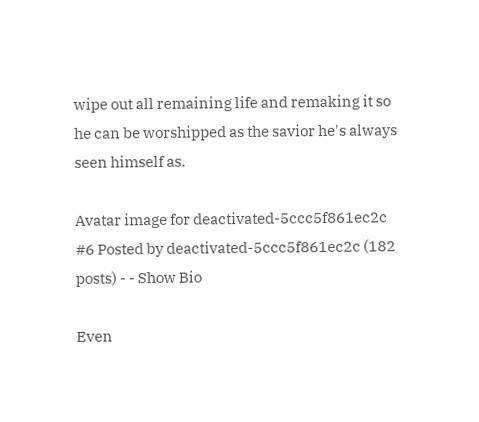wipe out all remaining life and remaking it so he can be worshipped as the savior he's always seen himself as.

Avatar image for deactivated-5ccc5f861ec2c
#6 Posted by deactivated-5ccc5f861ec2c (182 posts) - - Show Bio

Even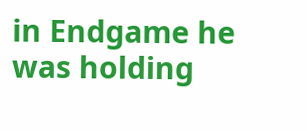in Endgame he was holding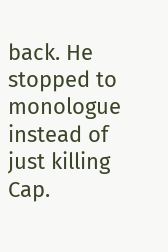back. He stopped to monologue instead of just killing Cap.